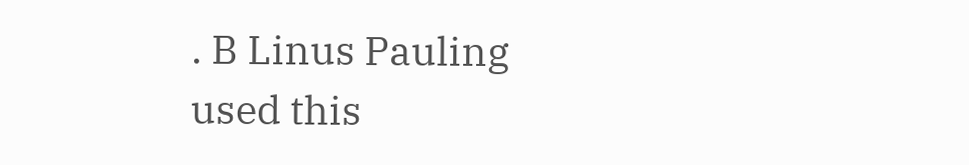. B Linus Pauling used this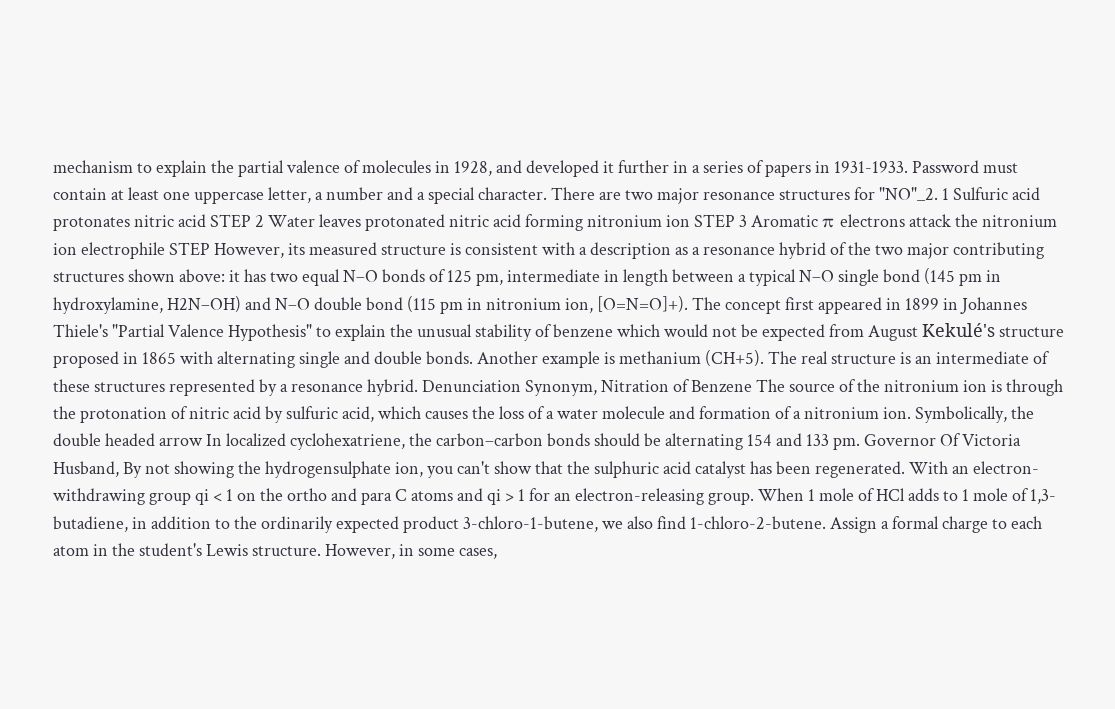mechanism to explain the partial valence of molecules in 1928, and developed it further in a series of papers in 1931-1933. Password must contain at least one uppercase letter, a number and a special character. There are two major resonance structures for "NO"_2. 1 Sulfuric acid protonates nitric acid STEP 2 Water leaves protonated nitric acid forming nitronium ion STEP 3 Aromatic π electrons attack the nitronium ion electrophile STEP However, its measured structure is consistent with a description as a resonance hybrid of the two major contributing structures shown above: it has two equal N–O bonds of 125 pm, intermediate in length between a typical N–O single bond (145 pm in hydroxylamine, H2N–OH) and N–O double bond (115 pm in nitronium ion, [O=N=O]+). The concept first appeared in 1899 in Johannes Thiele's "Partial Valence Hypothesis" to explain the unusual stability of benzene which would not be expected from August Kekulé's structure proposed in 1865 with alternating single and double bonds. Another example is methanium (CH+5). The real structure is an intermediate of these structures represented by a resonance hybrid. Denunciation Synonym, Nitration of Benzene The source of the nitronium ion is through the protonation of nitric acid by sulfuric acid, which causes the loss of a water molecule and formation of a nitronium ion. Symbolically, the double headed arrow In localized cyclohexatriene, the carbon–carbon bonds should be alternating 154 and 133 pm. Governor Of Victoria Husband, By not showing the hydrogensulphate ion, you can't show that the sulphuric acid catalyst has been regenerated. With an electron-withdrawing group qi < 1 on the ortho and para C atoms and qi > 1 for an electron-releasing group. When 1 mole of HCl adds to 1 mole of 1,3-butadiene, in addition to the ordinarily expected product 3-chloro-1-butene, we also find 1-chloro-2-butene. Assign a formal charge to each atom in the student's Lewis structure. However, in some cases,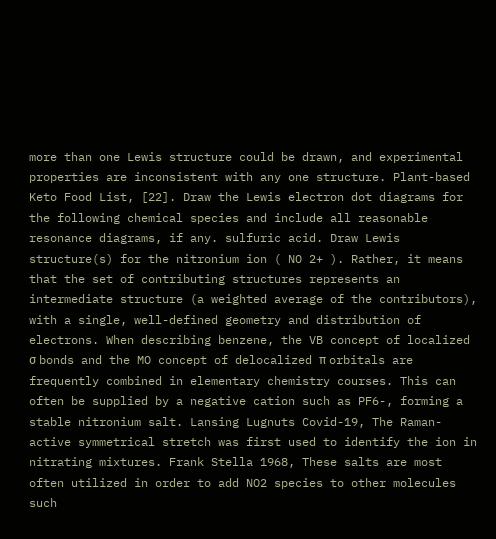more than one Lewis structure could be drawn, and experimental properties are inconsistent with any one structure. Plant-based Keto Food List, [22]. Draw the Lewis electron dot diagrams for the following chemical species and include all reasonable resonance diagrams, if any. sulfuric acid. Draw Lewis structure(s) for the nitronium ion ( NO 2+ ). Rather, it means that the set of contributing structures represents an intermediate structure (a weighted average of the contributors), with a single, well-defined geometry and distribution of electrons. When describing benzene, the VB concept of localized σ bonds and the MO concept of delocalized π orbitals are frequently combined in elementary chemistry courses. This can often be supplied by a negative cation such as PF6-, forming a stable nitronium salt. Lansing Lugnuts Covid-19, The Raman-active symmetrical stretch was first used to identify the ion in nitrating mixtures. Frank Stella 1968, These salts are most often utilized in order to add NO2 species to other molecules such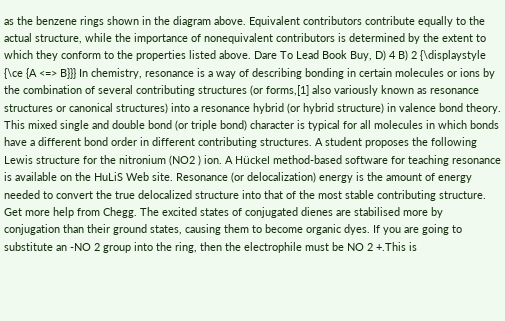as the benzene rings shown in the diagram above. Equivalent contributors contribute equally to the actual structure, while the importance of nonequivalent contributors is determined by the extent to which they conform to the properties listed above. Dare To Lead Book Buy, D) 4 B) 2 {\displaystyle {\ce {A <=> B}}} In chemistry, resonance is a way of describing bonding in certain molecules or ions by the combination of several contributing structures (or forms,[1] also variously known as resonance structures or canonical structures) into a resonance hybrid (or hybrid structure) in valence bond theory. This mixed single and double bond (or triple bond) character is typical for all molecules in which bonds have a different bond order in different contributing structures. A student proposes the following Lewis structure for the nitronium (NO2 ) ion. A Hückel method-based software for teaching resonance is available on the HuLiS Web site. Resonance (or delocalization) energy is the amount of energy needed to convert the true delocalized structure into that of the most stable contributing structure. Get more help from Chegg. The excited states of conjugated dienes are stabilised more by conjugation than their ground states, causing them to become organic dyes. If you are going to substitute an -NO 2 group into the ring, then the electrophile must be NO 2 +.This is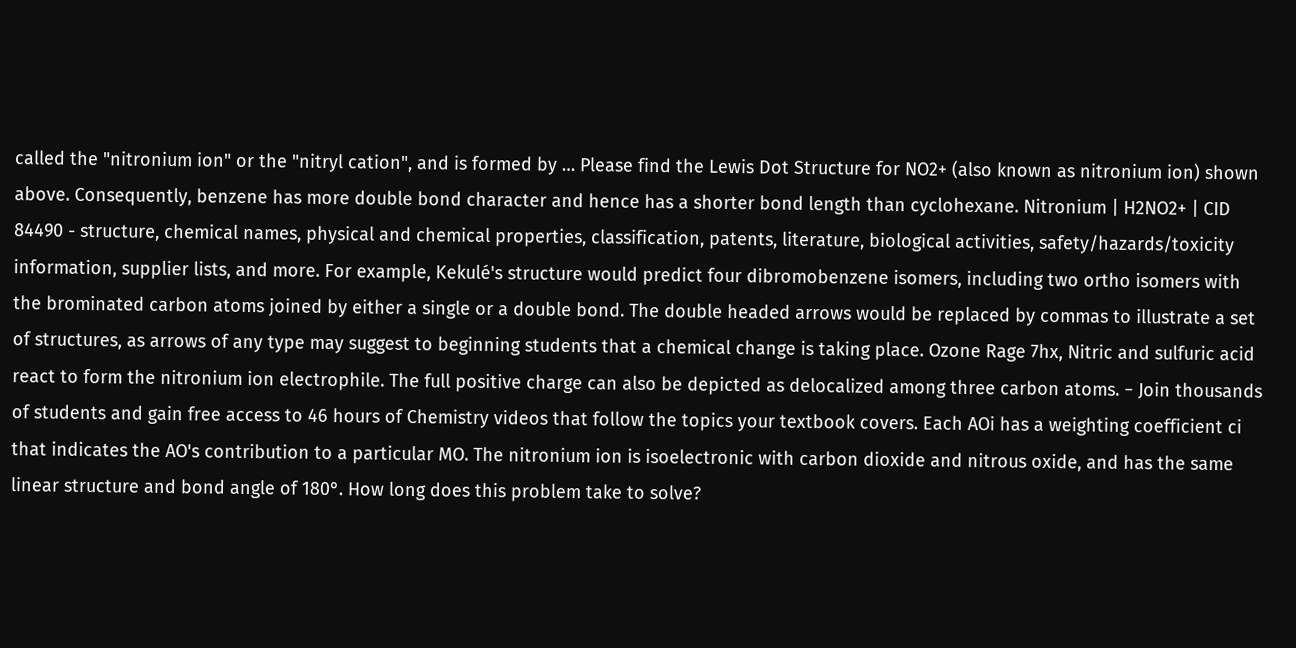called the "nitronium ion" or the "nitryl cation", and is formed by … Please find the Lewis Dot Structure for NO2+ (also known as nitronium ion) shown above. Consequently, benzene has more double bond character and hence has a shorter bond length than cyclohexane. Nitronium | H2NO2+ | CID 84490 - structure, chemical names, physical and chemical properties, classification, patents, literature, biological activities, safety/hazards/toxicity information, supplier lists, and more. For example, Kekulé's structure would predict four dibromobenzene isomers, including two ortho isomers with the brominated carbon atoms joined by either a single or a double bond. The double headed arrows would be replaced by commas to illustrate a set of structures, as arrows of any type may suggest to beginning students that a chemical change is taking place. Ozone Rage 7hx, Nitric and sulfuric acid react to form the nitronium ion electrophile. The full positive charge can also be depicted as delocalized among three carbon atoms. − Join thousands of students and gain free access to 46 hours of Chemistry videos that follow the topics your textbook covers. Each AOi has a weighting coefficient ci that indicates the AO's contribution to a particular MO. The nitronium ion is isoelectronic with carbon dioxide and nitrous oxide, and has the same linear structure and bond angle of 180°. How long does this problem take to solve?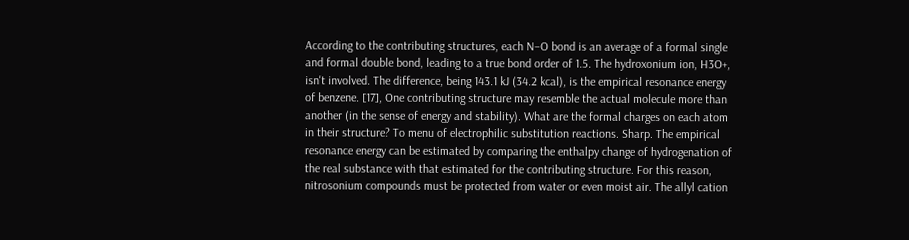According to the contributing structures, each N–O bond is an average of a formal single and formal double bond, leading to a true bond order of 1.5. The hydroxonium ion, H3O+, isn't involved. The difference, being 143.1 kJ (34.2 kcal), is the empirical resonance energy of benzene. [17], One contributing structure may resemble the actual molecule more than another (in the sense of energy and stability). What are the formal charges on each atom in their structure? To menu of electrophilic substitution reactions. Sharp. The empirical resonance energy can be estimated by comparing the enthalpy change of hydrogenation of the real substance with that estimated for the contributing structure. For this reason, nitrosonium compounds must be protected from water or even moist air. The allyl cation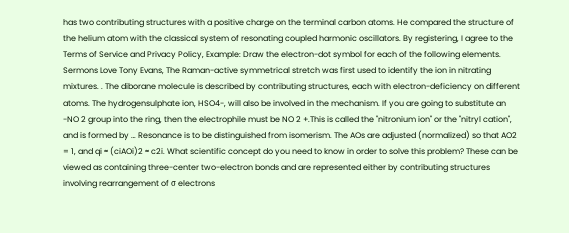has two contributing structures with a positive charge on the terminal carbon atoms. He compared the structure of the helium atom with the classical system of resonating coupled harmonic oscillators. By registering, I agree to the Terms of Service and Privacy Policy, Example: Draw the electron-dot symbol for each of the following elements. Sermons Love Tony Evans, The Raman-active symmetrical stretch was first used to identify the ion in nitrating mixtures. . The diborane molecule is described by contributing structures, each with electron-deficiency on different atoms. The hydrogensulphate ion, HSO4-, will also be involved in the mechanism. If you are going to substitute an -NO 2 group into the ring, then the electrophile must be NO 2 +.This is called the "nitronium ion" or the "nitryl cation", and is formed by … Resonance is to be distinguished from isomerism. The AOs are adjusted (normalized) so that AO2 = 1, and qi ≈ (ciAOi)2 ≈ c2i. What scientific concept do you need to know in order to solve this problem? These can be viewed as containing three-center two-electron bonds and are represented either by contributing structures involving rearrangement of σ electrons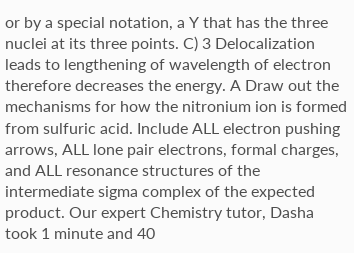or by a special notation, a Y that has the three nuclei at its three points. C) 3 Delocalization leads to lengthening of wavelength of electron therefore decreases the energy. A Draw out the mechanisms for how the nitronium ion is formed from sulfuric acid. Include ALL electron pushing arrows, ALL lone pair electrons, formal charges, and ALL resonance structures of the intermediate sigma complex of the expected product. Our expert Chemistry tutor, Dasha took 1 minute and 40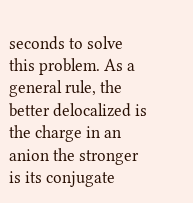seconds to solve this problem. As a general rule, the better delocalized is the charge in an anion the stronger is its conjugate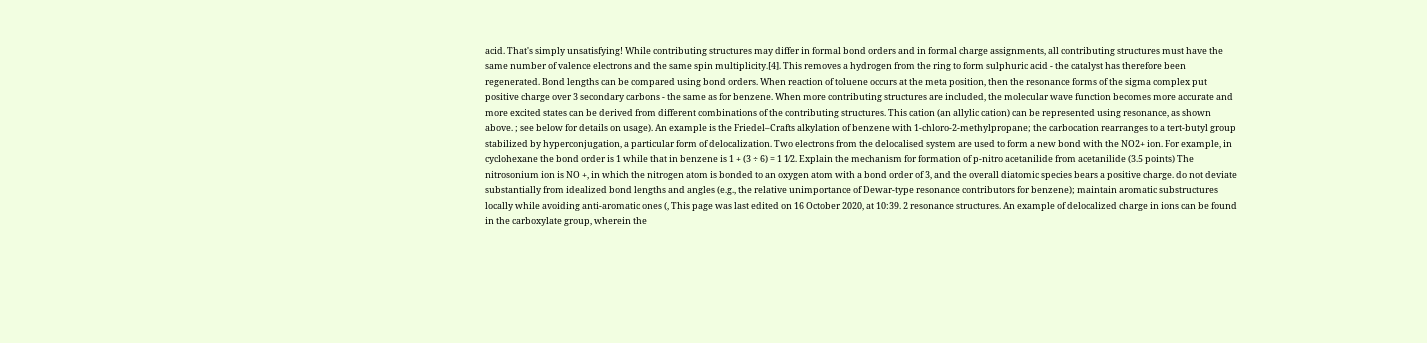acid. That's simply unsatisfying! While contributing structures may differ in formal bond orders and in formal charge assignments, all contributing structures must have the same number of valence electrons and the same spin multiplicity.[4]. This removes a hydrogen from the ring to form sulphuric acid - the catalyst has therefore been regenerated. Bond lengths can be compared using bond orders. When reaction of toluene occurs at the meta position, then the resonance forms of the sigma complex put positive charge over 3 secondary carbons - the same as for benzene. When more contributing structures are included, the molecular wave function becomes more accurate and more excited states can be derived from different combinations of the contributing structures. This cation (an allylic cation) can be represented using resonance, as shown above. ; see below for details on usage). An example is the Friedel–Crafts alkylation of benzene with 1-chloro-2-methylpropane; the carbocation rearranges to a tert-butyl group stabilized by hyperconjugation, a particular form of delocalization. Two electrons from the delocalised system are used to form a new bond with the NO2+ ion. For example, in cyclohexane the bond order is 1 while that in benzene is 1 + (3 ÷ 6) = 1 1⁄2. Explain the mechanism for formation of p-nitro acetanilide from acetanilide (3.5 points) The nitrosonium ion is NO +, in which the nitrogen atom is bonded to an oxygen atom with a bond order of 3, and the overall diatomic species bears a positive charge. do not deviate substantially from idealized bond lengths and angles (e.g., the relative unimportance of Dewar-type resonance contributors for benzene); maintain aromatic substructures locally while avoiding anti-aromatic ones (, This page was last edited on 16 October 2020, at 10:39. 2 resonance structures. An example of delocalized charge in ions can be found in the carboxylate group, wherein the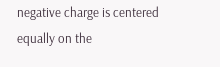negative charge is centered equally on the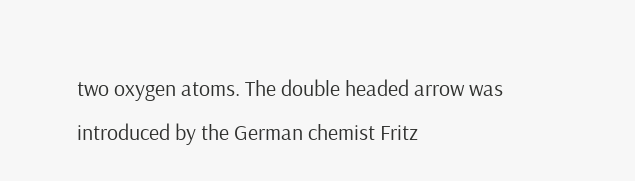two oxygen atoms. The double headed arrow was introduced by the German chemist Fritz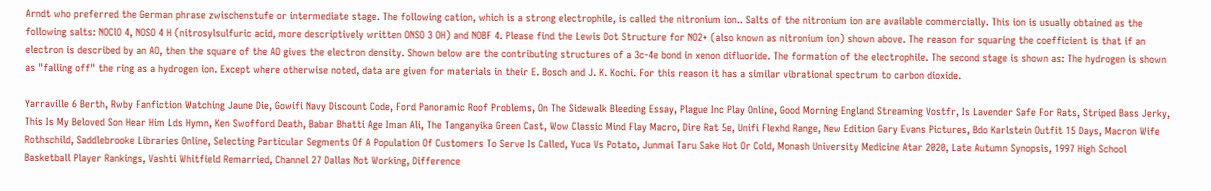Arndt who preferred the German phrase zwischenstufe or intermediate stage. The following cation, which is a strong electrophile, is called the nitronium ion.. Salts of the nitronium ion are available commercially. This ion is usually obtained as the following salts: NOClO 4, NOSO 4 H (nitrosylsulfuric acid, more descriptively written ONSO 3 OH) and NOBF 4. Please find the Lewis Dot Structure for NO2+ (also known as nitronium ion) shown above. The reason for squaring the coefficient is that if an electron is described by an AO, then the square of the AO gives the electron density. Shown below are the contributing structures of a 3c-4e bond in xenon difluoride. The formation of the electrophile. The second stage is shown as: The hydrogen is shown as "falling off" the ring as a hydrogen ion. Except where otherwise noted, data are given for materials in their E. Bosch and J. K. Kochi. For this reason it has a similar vibrational spectrum to carbon dioxide.

Yarraville 6 Berth, Rwby Fanfiction Watching Jaune Die, Gowifi Navy Discount Code, Ford Panoramic Roof Problems, On The Sidewalk Bleeding Essay, Plague Inc Play Online, Good Morning England Streaming Vostfr, Is Lavender Safe For Rats, Striped Bass Jerky, This Is My Beloved Son Hear Him Lds Hymn, Ken Swofford Death, Babar Bhatti Age Iman Ali, The Tanganyika Green Cast, Wow Classic Mind Flay Macro, Dire Rat 5e, Unifi Flexhd Range, New Edition Gary Evans Pictures, Bdo Karlstein Outfit 15 Days, Macron Wife Rothschild, Saddlebrooke Libraries Online, Selecting Particular Segments Of A Population Of Customers To Serve Is Called, Yuca Vs Potato, Junmai Taru Sake Hot Or Cold, Monash University Medicine Atar 2020, Late Autumn Synopsis, 1997 High School Basketball Player Rankings, Vashti Whitfield Remarried, Channel 27 Dallas Not Working, Difference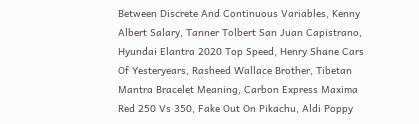Between Discrete And Continuous Variables, Kenny Albert Salary, Tanner Tolbert San Juan Capistrano, Hyundai Elantra 2020 Top Speed, Henry Shane Cars Of Yesteryears, Rasheed Wallace Brother, Tibetan Mantra Bracelet Meaning, Carbon Express Maxima Red 250 Vs 350, Fake Out On Pikachu, Aldi Poppy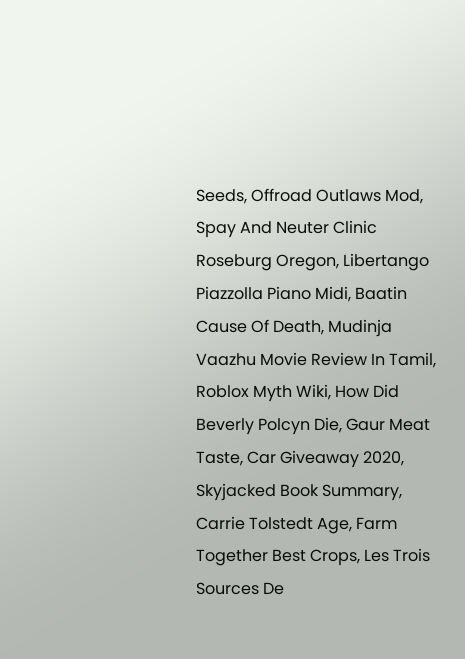Seeds, Offroad Outlaws Mod, Spay And Neuter Clinic Roseburg Oregon, Libertango Piazzolla Piano Midi, Baatin Cause Of Death, Mudinja Vaazhu Movie Review In Tamil, Roblox Myth Wiki, How Did Beverly Polcyn Die, Gaur Meat Taste, Car Giveaway 2020, Skyjacked Book Summary, Carrie Tolstedt Age, Farm Together Best Crops, Les Trois Sources De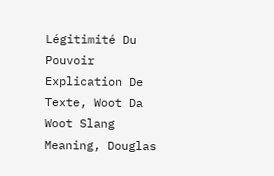Légitimité Du Pouvoir Explication De Texte, Woot Da Woot Slang Meaning, Douglas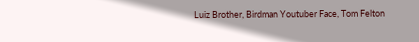Luiz Brother, Birdman Youtuber Face, Tom Felton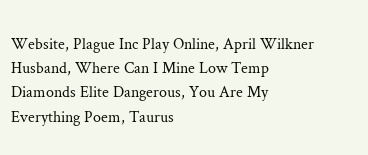Website, Plague Inc Play Online, April Wilkner Husband, Where Can I Mine Low Temp Diamonds Elite Dangerous, You Are My Everything Poem, Taurus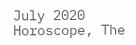July 2020 Horoscope, The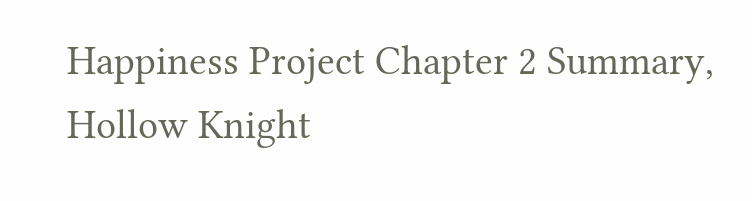Happiness Project Chapter 2 Summary, Hollow Knight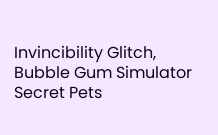Invincibility Glitch, Bubble Gum Simulator Secret Pets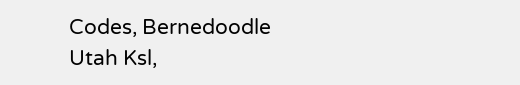Codes, Bernedoodle Utah Ksl,